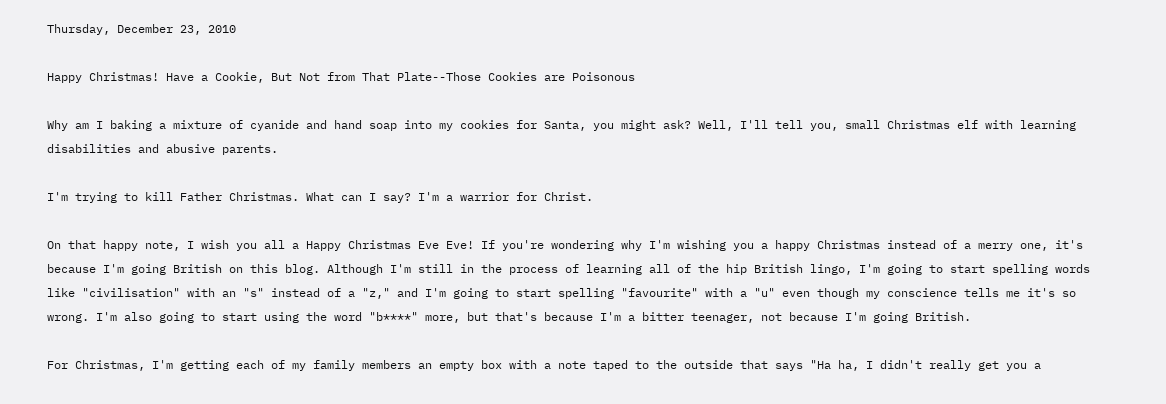Thursday, December 23, 2010

Happy Christmas! Have a Cookie, But Not from That Plate--Those Cookies are Poisonous

Why am I baking a mixture of cyanide and hand soap into my cookies for Santa, you might ask? Well, I'll tell you, small Christmas elf with learning disabilities and abusive parents.

I'm trying to kill Father Christmas. What can I say? I'm a warrior for Christ.

On that happy note, I wish you all a Happy Christmas Eve Eve! If you're wondering why I'm wishing you a happy Christmas instead of a merry one, it's because I'm going British on this blog. Although I'm still in the process of learning all of the hip British lingo, I'm going to start spelling words like "civilisation" with an "s" instead of a "z," and I'm going to start spelling "favourite" with a "u" even though my conscience tells me it's so wrong. I'm also going to start using the word "b****" more, but that's because I'm a bitter teenager, not because I'm going British.

For Christmas, I'm getting each of my family members an empty box with a note taped to the outside that says "Ha ha, I didn't really get you a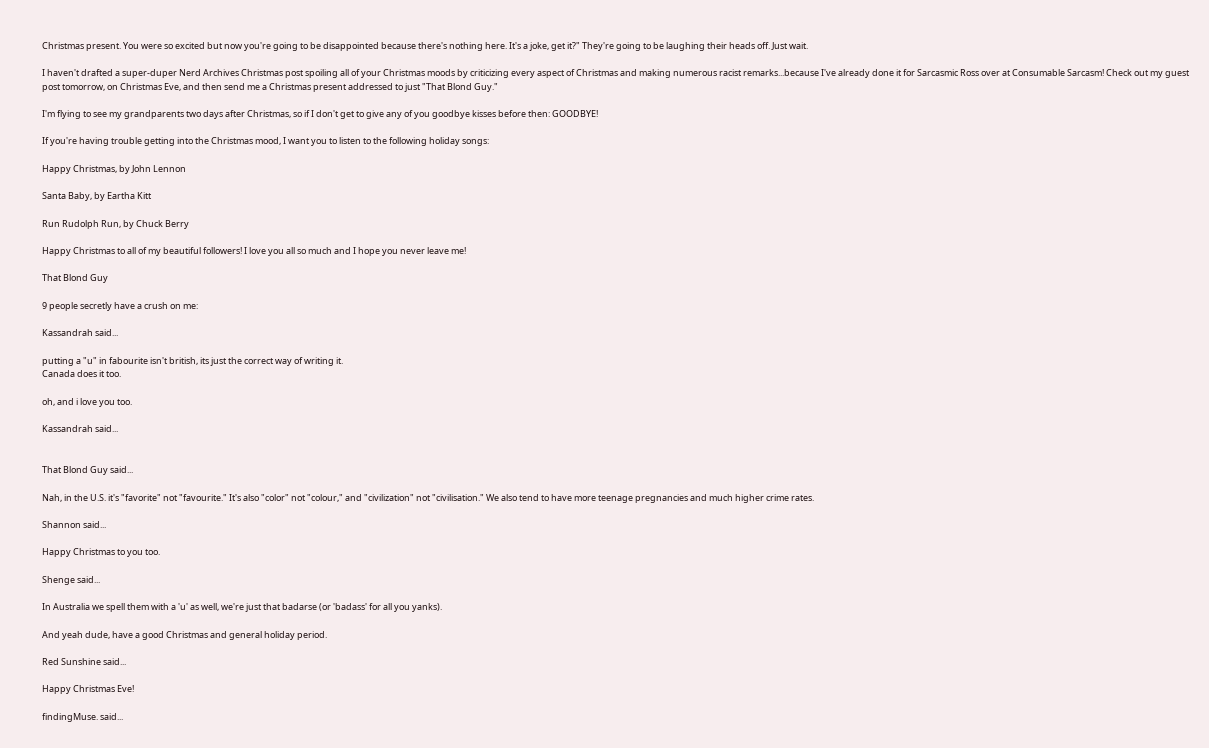Christmas present. You were so excited but now you're going to be disappointed because there's nothing here. It's a joke, get it?" They're going to be laughing their heads off. Just wait.

I haven't drafted a super-duper Nerd Archives Christmas post spoiling all of your Christmas moods by criticizing every aspect of Christmas and making numerous racist remarks...because I've already done it for Sarcasmic Ross over at Consumable Sarcasm! Check out my guest post tomorrow, on Christmas Eve, and then send me a Christmas present addressed to just "That Blond Guy."

I'm flying to see my grandparents two days after Christmas, so if I don't get to give any of you goodbye kisses before then: GOODBYE!

If you're having trouble getting into the Christmas mood, I want you to listen to the following holiday songs:

Happy Christmas, by John Lennon

Santa Baby, by Eartha Kitt

Run Rudolph Run, by Chuck Berry

Happy Christmas to all of my beautiful followers! I love you all so much and I hope you never leave me!

That Blond Guy

9 people secretly have a crush on me:

Kassandrah said...

putting a "u" in fabourite isn't british, its just the correct way of writing it.
Canada does it too.

oh, and i love you too.

Kassandrah said...


That Blond Guy said...

Nah, in the U.S. it's "favorite" not "favourite." It's also "color" not "colour," and "civilization" not "civilisation." We also tend to have more teenage pregnancies and much higher crime rates.

Shannon said...

Happy Christmas to you too.

Shenge said...

In Australia we spell them with a 'u' as well, we're just that badarse (or 'badass' for all you yanks).

And yeah dude, have a good Christmas and general holiday period.

Red Sunshine said...

Happy Christmas Eve!

findingMuse. said...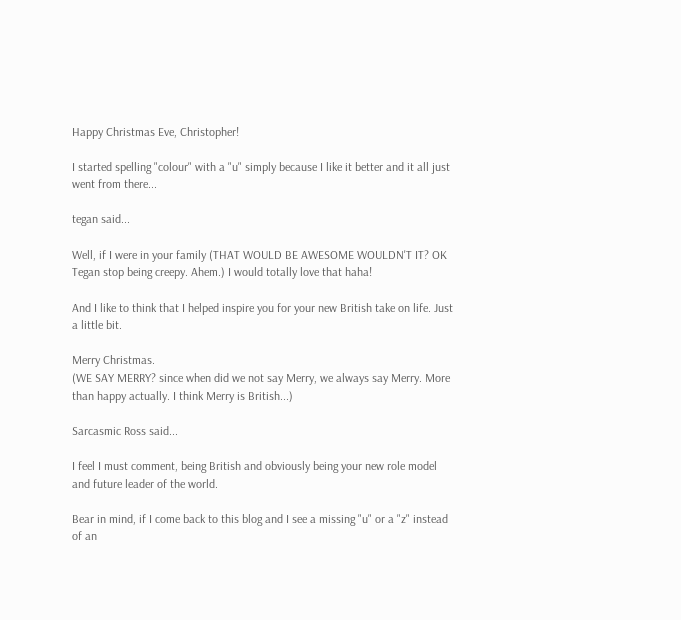Happy Christmas Eve, Christopher!

I started spelling "colour" with a "u" simply because I like it better and it all just went from there...

tegan said...

Well, if I were in your family (THAT WOULD BE AWESOME WOULDN'T IT? OK Tegan stop being creepy. Ahem.) I would totally love that haha!

And I like to think that I helped inspire you for your new British take on life. Just a little bit.

Merry Christmas.
(WE SAY MERRY? since when did we not say Merry, we always say Merry. More than happy actually. I think Merry is British...)

Sarcasmic Ross said...

I feel I must comment, being British and obviously being your new role model and future leader of the world.

Bear in mind, if I come back to this blog and I see a missing "u" or a "z" instead of an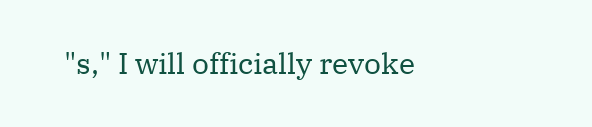"s," I will officially revoke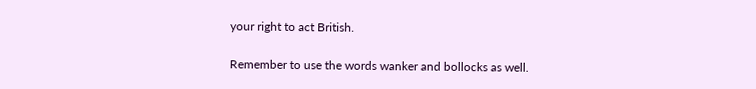your right to act British.

Remember to use the words wanker and bollocks as well.